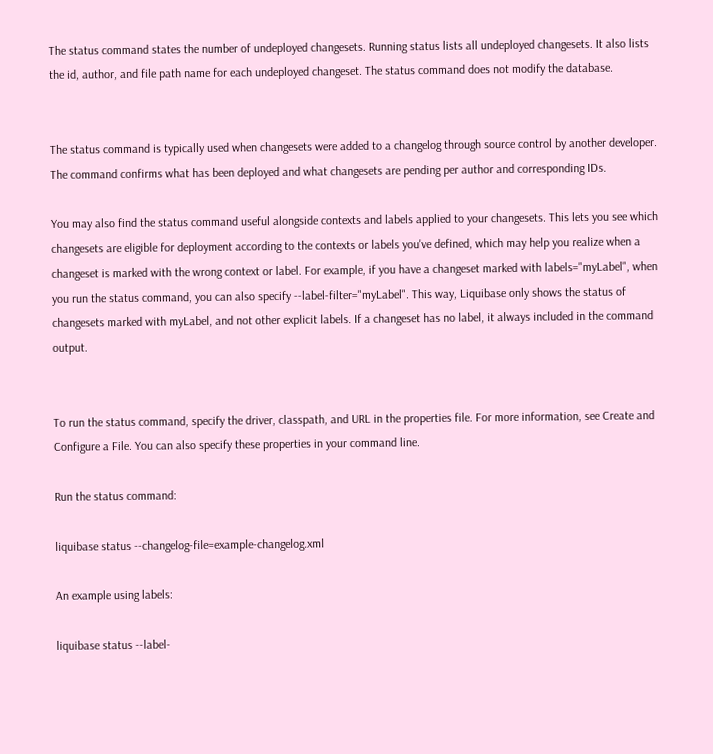The status command states the number of undeployed changesets. Running status lists all undeployed changesets. It also lists the id, author, and file path name for each undeployed changeset. The status command does not modify the database.


The status command is typically used when changesets were added to a changelog through source control by another developer. The command confirms what has been deployed and what changesets are pending per author and corresponding IDs.

You may also find the status command useful alongside contexts and labels applied to your changesets. This lets you see which changesets are eligible for deployment according to the contexts or labels you've defined, which may help you realize when a changeset is marked with the wrong context or label. For example, if you have a changeset marked with labels="myLabel", when you run the status command, you can also specify --label-filter="myLabel". This way, Liquibase only shows the status of changesets marked with myLabel, and not other explicit labels. If a changeset has no label, it always included in the command output.


To run the status command, specify the driver, classpath, and URL in the properties file. For more information, see Create and Configure a File. You can also specify these properties in your command line.

Run the status command:

liquibase status --changelog-file=example-changelog.xml

An example using labels:

liquibase status --label-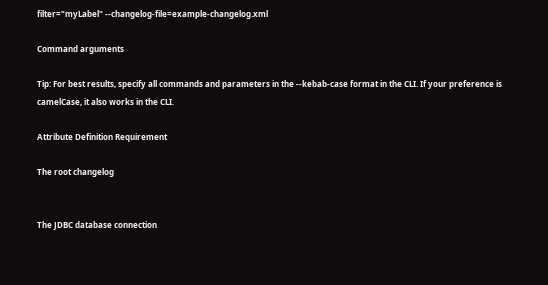filter="myLabel" --changelog-file=example-changelog.xml

Command arguments

Tip: For best results, specify all commands and parameters in the --kebab-case format in the CLI. If your preference is camelCase, it also works in the CLI.

Attribute Definition Requirement

The root changelog


The JDBC database connection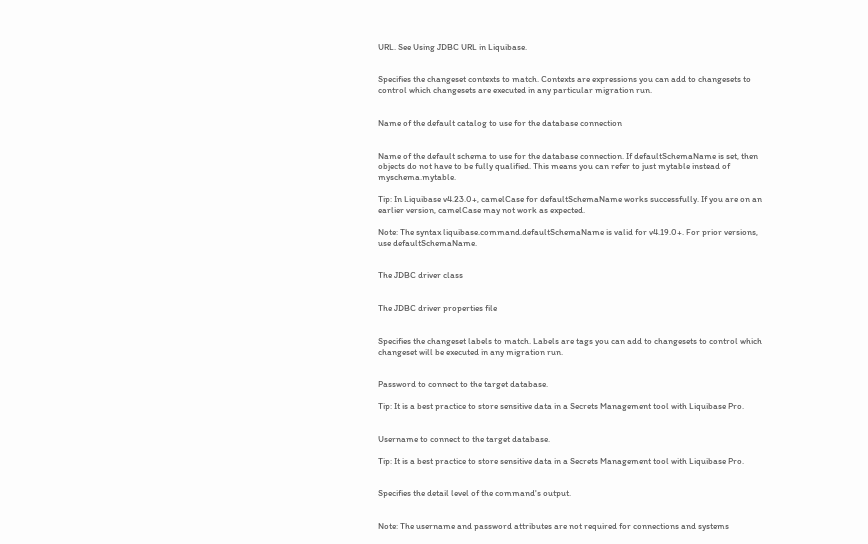URL. See Using JDBC URL in Liquibase.


Specifies the changeset contexts to match. Contexts are expressions you can add to changesets to control which changesets are executed in any particular migration run.


Name of the default catalog to use for the database connection


Name of the default schema to use for the database connection. If defaultSchemaName is set, then objects do not have to be fully qualified. This means you can refer to just mytable instead of myschema.mytable.

Tip: In Liquibase v4.23.0+, camelCase for defaultSchemaName works successfully. If you are on an earlier version, camelCase may not work as expected.

Note: The syntax liquibase.command.defaultSchemaName is valid for v4.19.0+. For prior versions, use defaultSchemaName.


The JDBC driver class


The JDBC driver properties file


Specifies the changeset labels to match. Labels are tags you can add to changesets to control which changeset will be executed in any migration run.


Password to connect to the target database.

Tip: It is a best practice to store sensitive data in a Secrets Management tool with Liquibase Pro.


Username to connect to the target database.

Tip: It is a best practice to store sensitive data in a Secrets Management tool with Liquibase Pro.


Specifies the detail level of the command's output.


Note: The username and password attributes are not required for connections and systems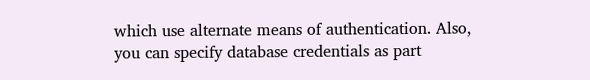which use alternate means of authentication. Also, you can specify database credentials as part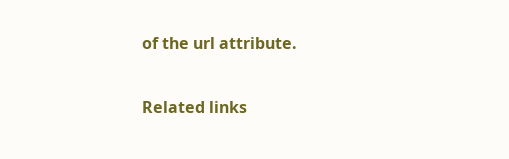of the url attribute.

Related links